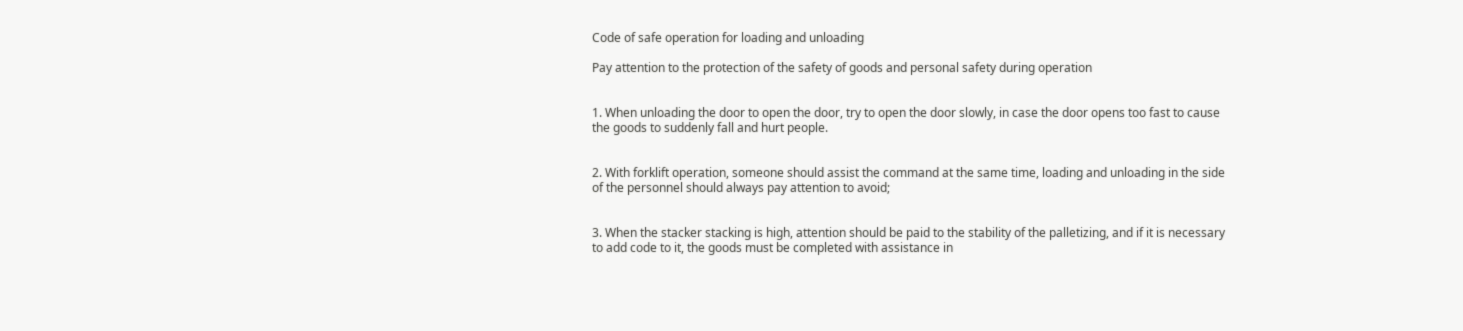Code of safe operation for loading and unloading

Pay attention to the protection of the safety of goods and personal safety during operation


1. When unloading the door to open the door, try to open the door slowly, in case the door opens too fast to cause the goods to suddenly fall and hurt people.


2. With forklift operation, someone should assist the command at the same time, loading and unloading in the side of the personnel should always pay attention to avoid;


3. When the stacker stacking is high, attention should be paid to the stability of the palletizing, and if it is necessary to add code to it, the goods must be completed with assistance in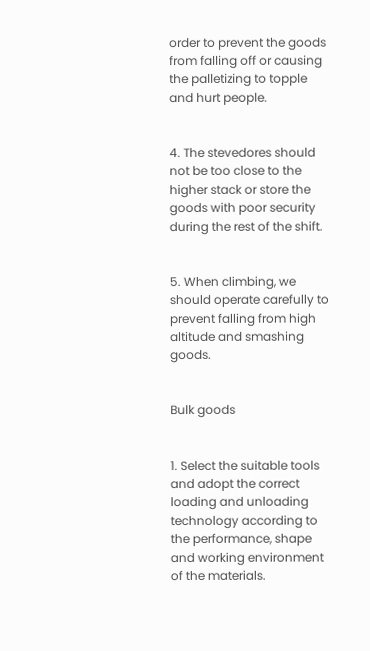order to prevent the goods from falling off or causing the palletizing to topple and hurt people.


4. The stevedores should not be too close to the higher stack or store the goods with poor security during the rest of the shift.


5. When climbing, we should operate carefully to prevent falling from high altitude and smashing goods.


Bulk goods


1. Select the suitable tools and adopt the correct loading and unloading technology according to the performance, shape and working environment of the materials.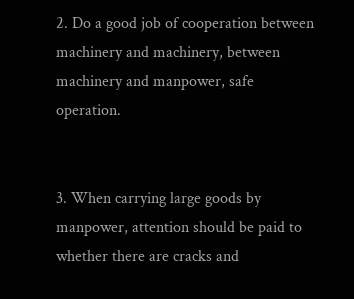2. Do a good job of cooperation between machinery and machinery, between machinery and manpower, safe operation.


3. When carrying large goods by manpower, attention should be paid to whether there are cracks and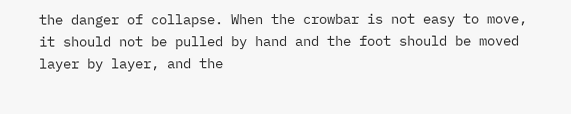the danger of collapse. When the crowbar is not easy to move, it should not be pulled by hand and the foot should be moved layer by layer, and the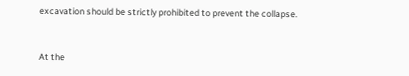excavation should be strictly prohibited to prevent the collapse.


At the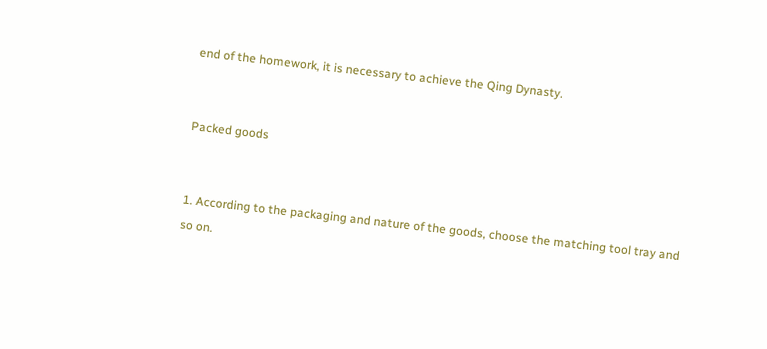end of the homework, it is necessary to achieve the Qing Dynasty.


Packed goods


1. According to the packaging and nature of the goods, choose the matching tool tray and so on.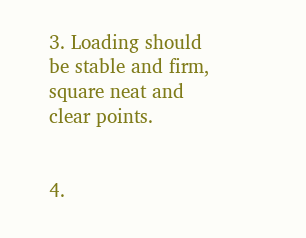3. Loading should be stable and firm, square neat and clear points.


4.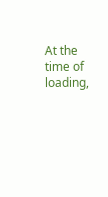At the time of loading,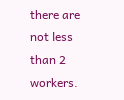there are not less than 2 workers.